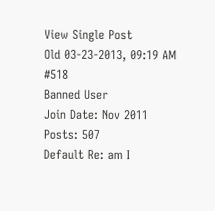View Single Post
Old 03-23-2013, 09:19 AM   #518
Banned User
Join Date: Nov 2011
Posts: 507
Default Re: am I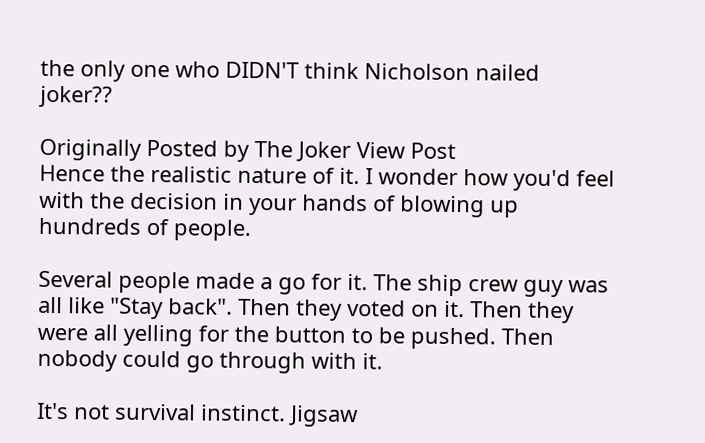the only one who DIDN'T think Nicholson nailed joker??

Originally Posted by The Joker View Post
Hence the realistic nature of it. I wonder how you'd feel with the decision in your hands of blowing up hundreds of people.

Several people made a go for it. The ship crew guy was all like "Stay back". Then they voted on it. Then they were all yelling for the button to be pushed. Then nobody could go through with it.

It's not survival instinct. Jigsaw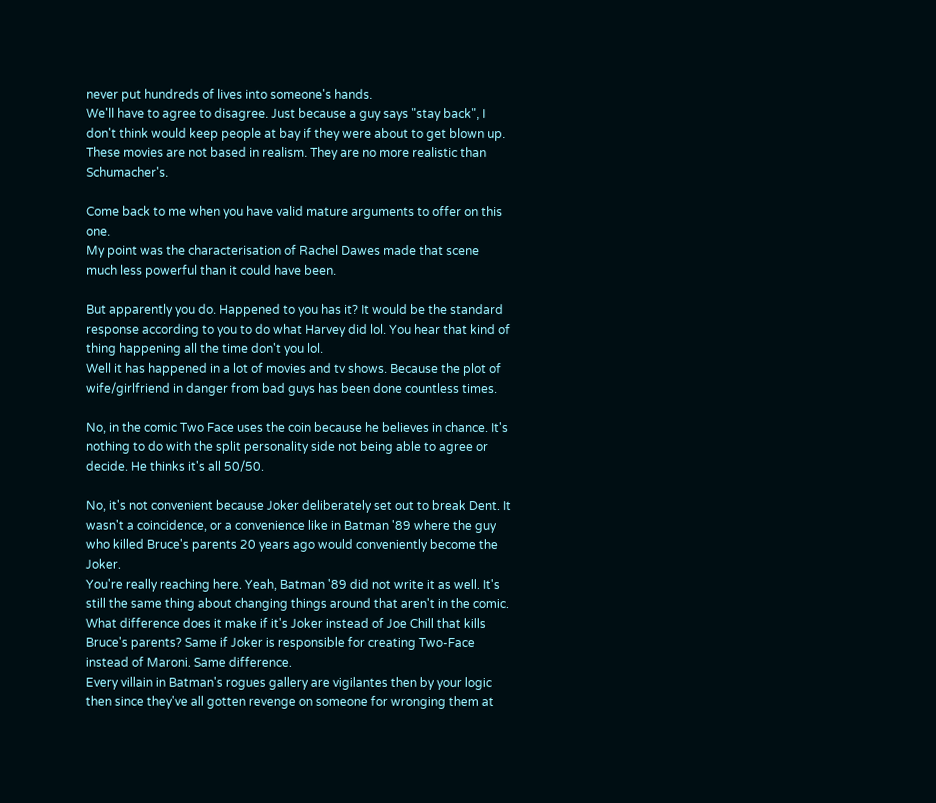never put hundreds of lives into someone's hands.
We'll have to agree to disagree. Just because a guy says "stay back", I don't think would keep people at bay if they were about to get blown up. These movies are not based in realism. They are no more realistic than Schumacher's.

Come back to me when you have valid mature arguments to offer on this one.
My point was the characterisation of Rachel Dawes made that scene much less powerful than it could have been.

But apparently you do. Happened to you has it? It would be the standard response according to you to do what Harvey did lol. You hear that kind of thing happening all the time don't you lol.
Well it has happened in a lot of movies and tv shows. Because the plot of wife/girlfriend in danger from bad guys has been done countless times.

No, in the comic Two Face uses the coin because he believes in chance. It's nothing to do with the split personality side not being able to agree or decide. He thinks it's all 50/50.

No, it's not convenient because Joker deliberately set out to break Dent. It wasn't a coincidence, or a convenience like in Batman '89 where the guy who killed Bruce's parents 20 years ago would conveniently become the Joker.
You're really reaching here. Yeah, Batman '89 did not write it as well. It's still the same thing about changing things around that aren't in the comic. What difference does it make if it's Joker instead of Joe Chill that kills Bruce's parents? Same if Joker is responsible for creating Two-Face instead of Maroni. Same difference.
Every villain in Batman's rogues gallery are vigilantes then by your logic then since they've all gotten revenge on someone for wronging them at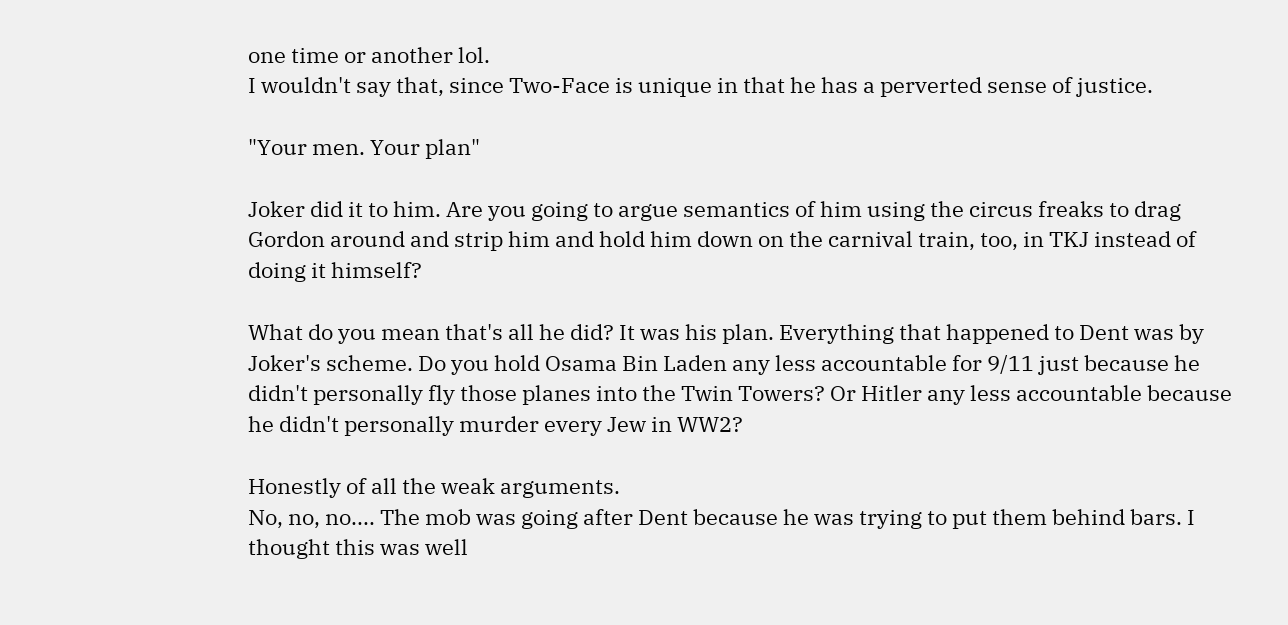one time or another lol.
I wouldn't say that, since Two-Face is unique in that he has a perverted sense of justice.

"Your men. Your plan"

Joker did it to him. Are you going to argue semantics of him using the circus freaks to drag Gordon around and strip him and hold him down on the carnival train, too, in TKJ instead of doing it himself?

What do you mean that's all he did? It was his plan. Everything that happened to Dent was by Joker's scheme. Do you hold Osama Bin Laden any less accountable for 9/11 just because he didn't personally fly those planes into the Twin Towers? Or Hitler any less accountable because he didn't personally murder every Jew in WW2?

Honestly of all the weak arguments.
No, no, no.... The mob was going after Dent because he was trying to put them behind bars. I thought this was well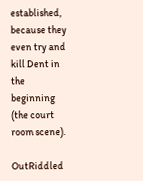established, because they even try and kill Dent in the beginning (the court room scene).

OutRiddled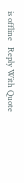is offline   Reply With Quote